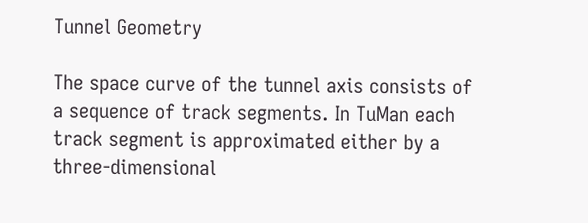Tunnel Geometry

The space curve of the tunnel axis consists of a sequence of track segments. In TuMan each track segment is approximated either by a three-dimensional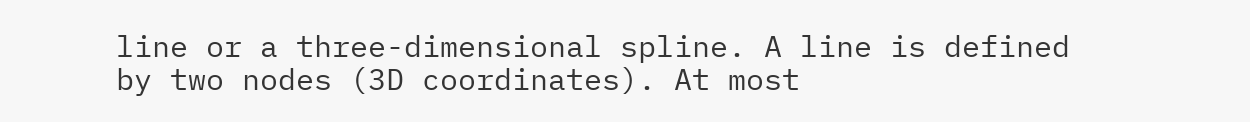line or a three-dimensional spline. A line is defined by two nodes (3D coordinates). At most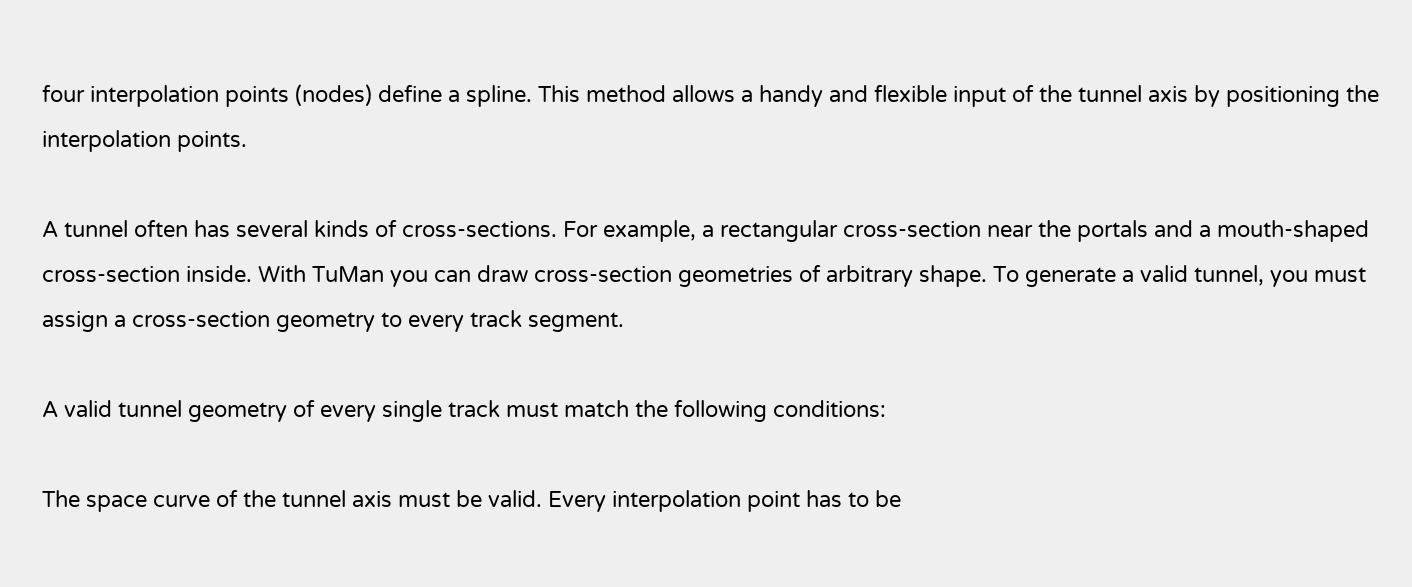four interpolation points (nodes) define a spline. This method allows a handy and flexible input of the tunnel axis by positioning the interpolation points.

A tunnel often has several kinds of cross-sections. For example, a rectangular cross-section near the portals and a mouth-shaped cross-section inside. With TuMan you can draw cross-section geometries of arbitrary shape. To generate a valid tunnel, you must assign a cross-section geometry to every track segment.

A valid tunnel geometry of every single track must match the following conditions:

The space curve of the tunnel axis must be valid. Every interpolation point has to be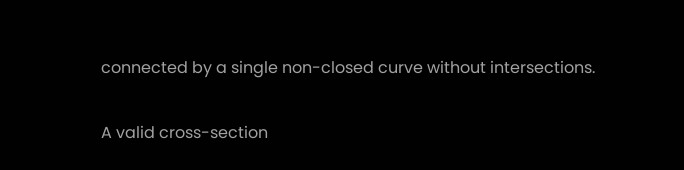connected by a single non-closed curve without intersections.

A valid cross-section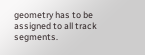geometry has to be assigned to all track segments.